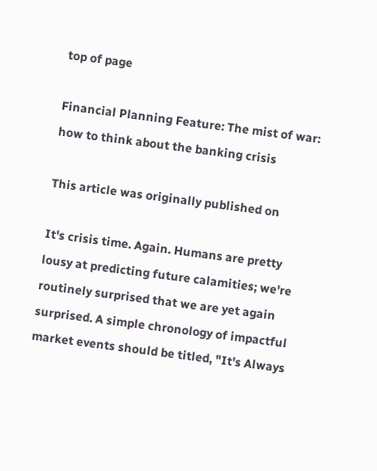top of page

Financial Planning Feature: The mist of war: how to think about the banking crisis

This article was originally published on

It's crisis time. Again. Humans are pretty lousy at predicting future calamities; we're routinely surprised that we are yet again surprised. A simple chronology of impactful market events should be titled, "It's Always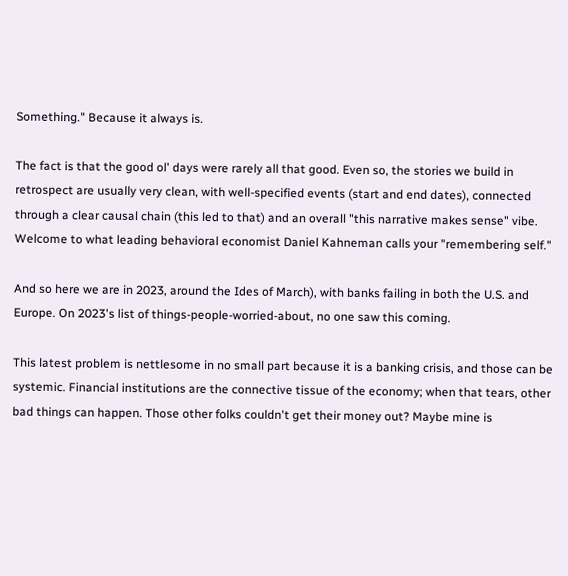Something." Because it always is.

The fact is that the good ol' days were rarely all that good. Even so, the stories we build in retrospect are usually very clean, with well-specified events (start and end dates), connected through a clear causal chain (this led to that) and an overall "this narrative makes sense" vibe. Welcome to what leading behavioral economist Daniel Kahneman calls your "remembering self."

And so here we are in 2023, around the Ides of March), with banks failing in both the U.S. and Europe. On 2023's list of things-people-worried-about, no one saw this coming.

This latest problem is nettlesome in no small part because it is a banking crisis, and those can be systemic. Financial institutions are the connective tissue of the economy; when that tears, other bad things can happen. Those other folks couldn't get their money out? Maybe mine is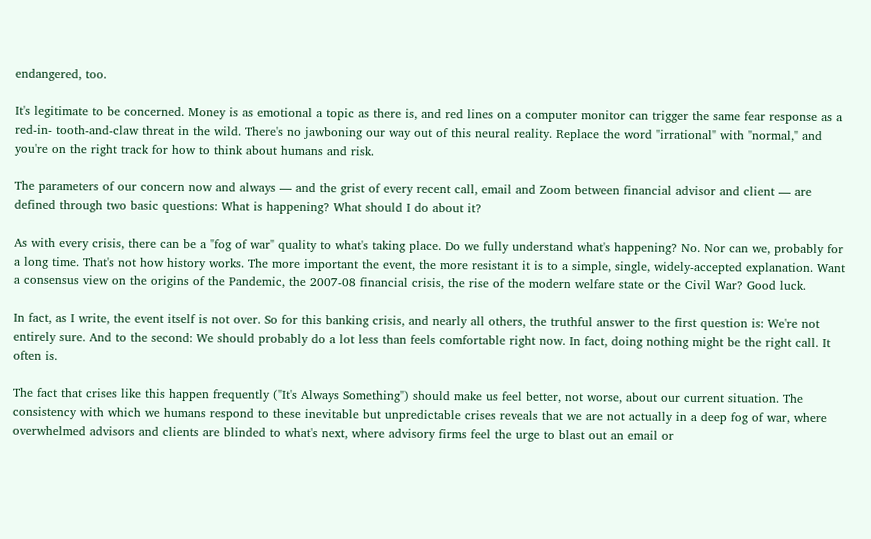endangered, too.

It's legitimate to be concerned. Money is as emotional a topic as there is, and red lines on a computer monitor can trigger the same fear response as a red-in- tooth-and-claw threat in the wild. There's no jawboning our way out of this neural reality. Replace the word "irrational" with "normal," and you're on the right track for how to think about humans and risk.

The parameters of our concern now and always — and the grist of every recent call, email and Zoom between financial advisor and client — are defined through two basic questions: What is happening? What should I do about it?

As with every crisis, there can be a "fog of war" quality to what's taking place. Do we fully understand what's happening? No. Nor can we, probably for a long time. That's not how history works. The more important the event, the more resistant it is to a simple, single, widely-accepted explanation. Want a consensus view on the origins of the Pandemic, the 2007-08 financial crisis, the rise of the modern welfare state or the Civil War? Good luck.

In fact, as I write, the event itself is not over. So for this banking crisis, and nearly all others, the truthful answer to the first question is: We're not entirely sure. And to the second: We should probably do a lot less than feels comfortable right now. In fact, doing nothing might be the right call. It often is.

The fact that crises like this happen frequently ("It's Always Something") should make us feel better, not worse, about our current situation. The consistency with which we humans respond to these inevitable but unpredictable crises reveals that we are not actually in a deep fog of war, where overwhelmed advisors and clients are blinded to what's next, where advisory firms feel the urge to blast out an email or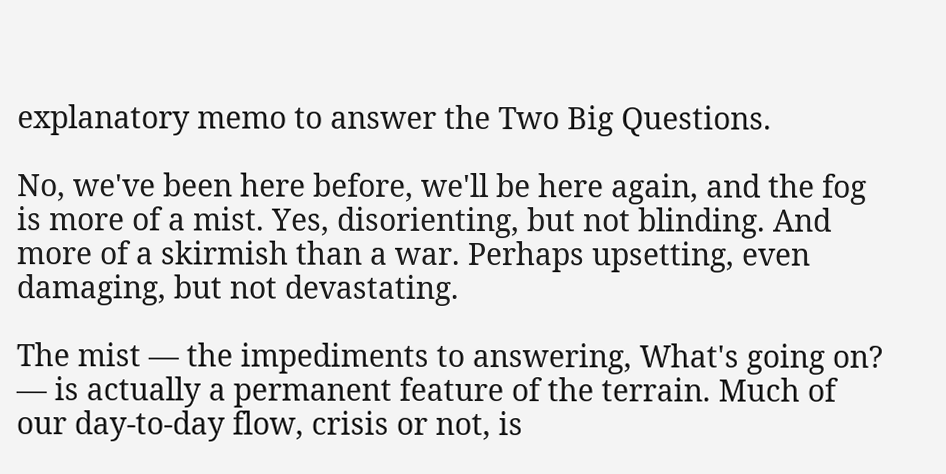explanatory memo to answer the Two Big Questions.

No, we've been here before, we'll be here again, and the fog is more of a mist. Yes, disorienting, but not blinding. And more of a skirmish than a war. Perhaps upsetting, even damaging, but not devastating.

The mist — the impediments to answering, What's going on? — is actually a permanent feature of the terrain. Much of our day-to-day flow, crisis or not, is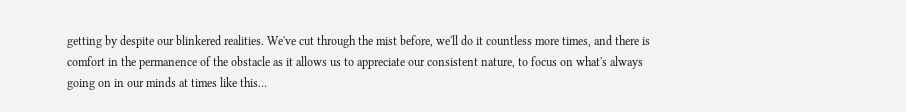getting by despite our blinkered realities. We've cut through the mist before, we'll do it countless more times, and there is comfort in the permanence of the obstacle as it allows us to appreciate our consistent nature, to focus on what's always going on in our minds at times like this…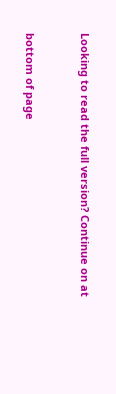Looking to read the full version? Continue on at


bottom of page